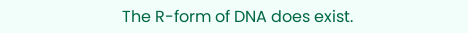The R-form of DNA does exist.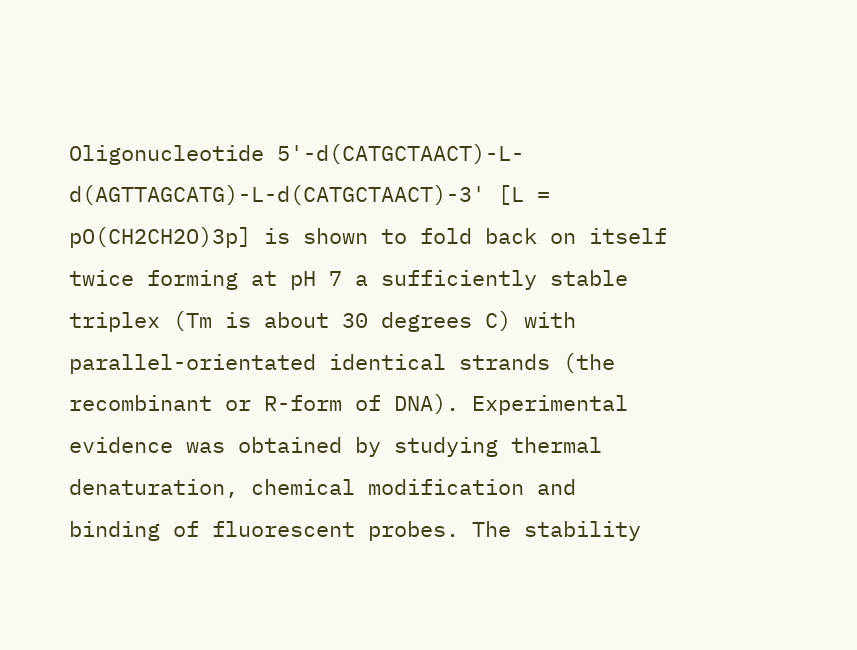Oligonucleotide 5'-d(CATGCTAACT)-L-d(AGTTAGCATG)-L-d(CATGCTAACT)-3' [L = pO(CH2CH2O)3p] is shown to fold back on itself twice forming at pH 7 a sufficiently stable triplex (Tm is about 30 degrees C) with parallel-orientated identical strands (the recombinant or R-form of DNA). Experimental evidence was obtained by studying thermal denaturation, chemical modification and binding of fluorescent probes. The stability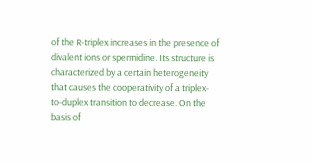of the R-triplex increases in the presence of divalent ions or spermidine. Its structure is characterized by a certain heterogeneity that causes the cooperativity of a triplex-to-duplex transition to decrease. On the basis of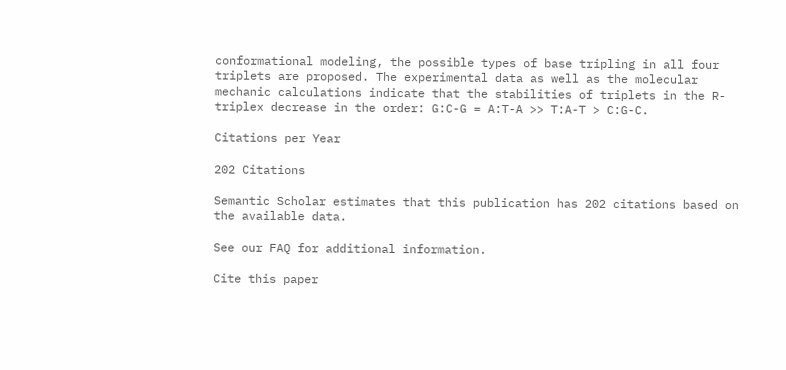conformational modeling, the possible types of base tripling in all four triplets are proposed. The experimental data as well as the molecular mechanic calculations indicate that the stabilities of triplets in the R-triplex decrease in the order: G:C-G = A:T-A >> T:A-T > C:G-C.

Citations per Year

202 Citations

Semantic Scholar estimates that this publication has 202 citations based on the available data.

See our FAQ for additional information.

Cite this paper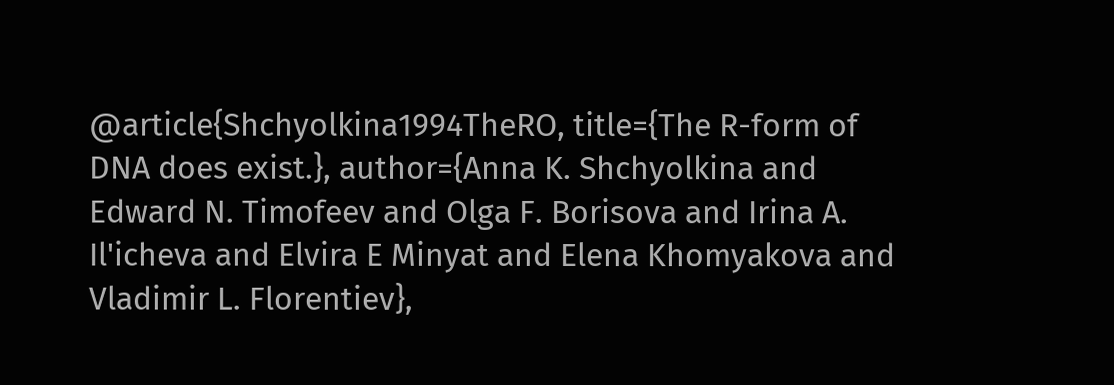@article{Shchyolkina1994TheRO, title={The R-form of DNA does exist.}, author={Anna K. Shchyolkina and Edward N. Timofeev and Olga F. Borisova and Irina A. Il'icheva and Elvira E Minyat and Elena Khomyakova and Vladimir L. Florentiev},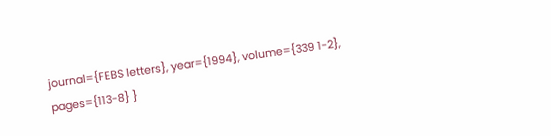journal={FEBS letters}, year={1994}, volume={339 1-2}, pages={113-8} }